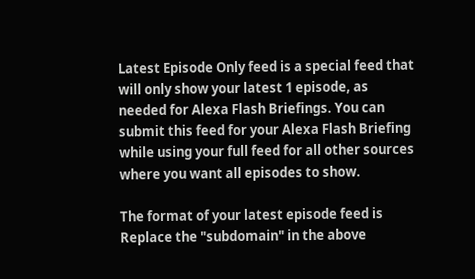Latest Episode Only feed is a special feed that will only show your latest 1 episode, as needed for Alexa Flash Briefings. You can submit this feed for your Alexa Flash Briefing while using your full feed for all other sources where you want all episodes to show.

The format of your latest episode feed is
Replace the "subdomain" in the above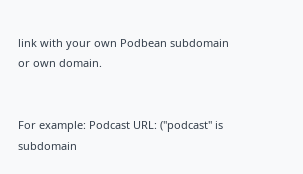link with your own Podbean subdomain or own domain.


For example: Podcast URL: ("podcast" is subdomain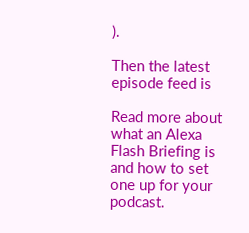).

Then the latest episode feed is

Read more about what an Alexa Flash Briefing is and how to set one up for your podcast.